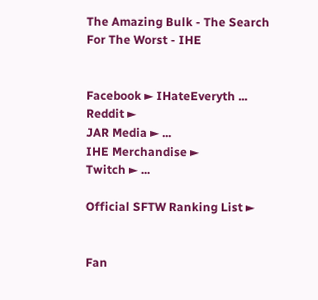The Amazing Bulk - The Search For The Worst - IHE


Facebook ► IHateEveryth ...
Reddit ►
JAR Media ► ...
IHE Merchandise ►
Twitch ► ...

Official SFTW Ranking List ►


Fan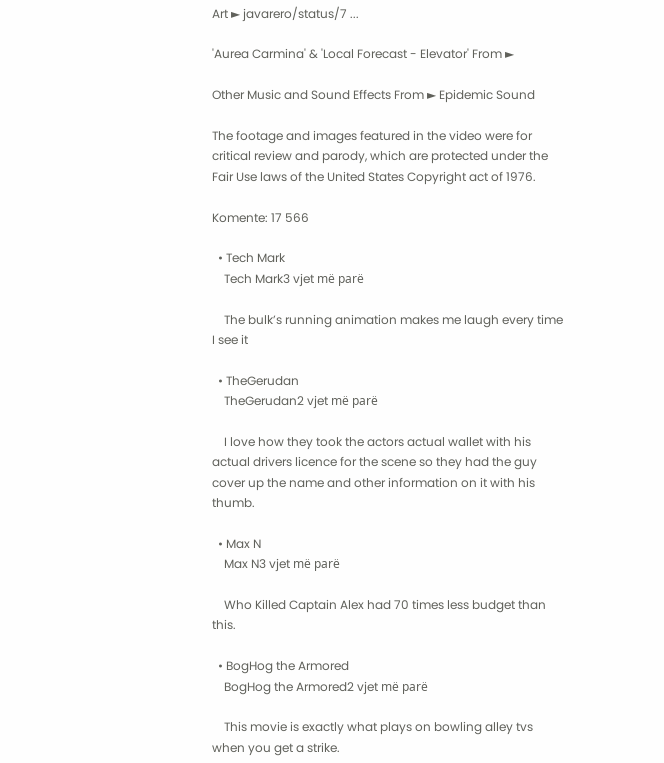Art ► javarero/status/7 ...

'Aurea Carmina' & 'Local Forecast - Elevator' From ►

Other Music and Sound Effects From ► Epidemic Sound

The footage and images featured in the video were for critical review and parody, which are protected under the Fair Use laws of the United States Copyright act of 1976.

Komente: 17 566

  • Tech Mark
    Tech Mark3 vjet më parë

    The bulk’s running animation makes me laugh every time I see it

  • TheGerudan
    TheGerudan2 vjet më parë

    I love how they took the actors actual wallet with his actual drivers licence for the scene so they had the guy cover up the name and other information on it with his thumb.

  • Max N
    Max N3 vjet më parë

    Who Killed Captain Alex had 70 times less budget than this.

  • BogHog the Armored
    BogHog the Armored2 vjet më parë

    This movie is exactly what plays on bowling alley tvs when you get a strike.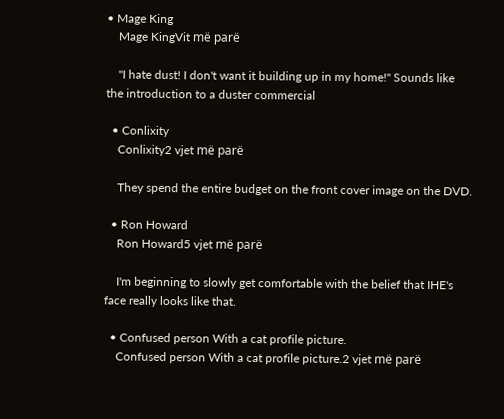• Mage King
    Mage KingVit më parë

    "I hate dust! I don't want it building up in my home!" Sounds like the introduction to a duster commercial

  • Conlixity
    Conlixity2 vjet më parë

    They spend the entire budget on the front cover image on the DVD.

  • Ron Howard
    Ron Howard5 vjet më parë

    I'm beginning to slowly get comfortable with the belief that IHE's face really looks like that.

  • Confused person With a cat profile picture.
    Confused person With a cat profile picture.2 vjet më parë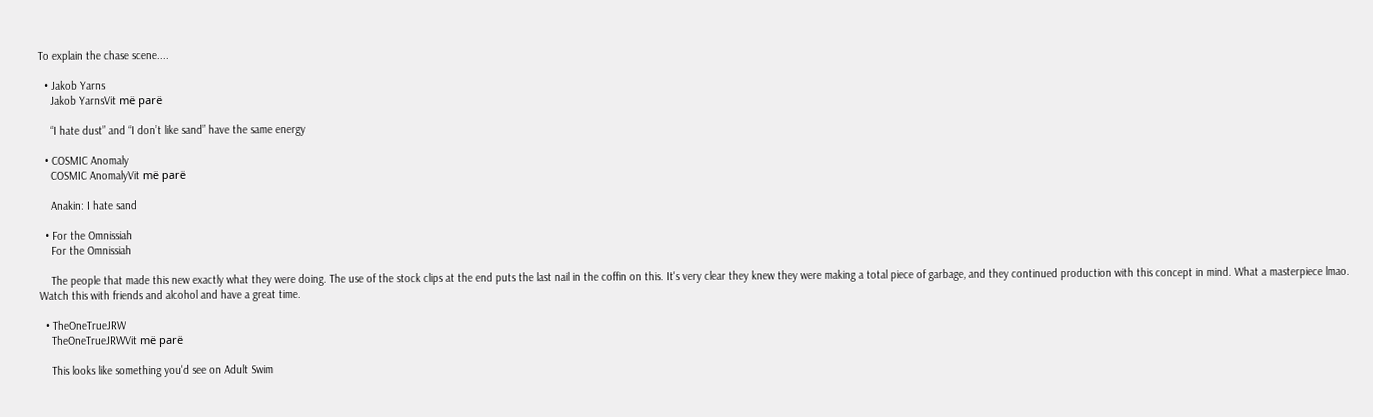To explain the chase scene....

  • Jakob Yarns
    Jakob YarnsVit më parë

    “I hate dust” and “I don’t like sand” have the same energy

  • COSMIC Anomaly
    COSMIC AnomalyVit më parë

    Anakin: I hate sand

  • For the Omnissiah
    For the Omnissiah

    The people that made this new exactly what they were doing. The use of the stock clips at the end puts the last nail in the coffin on this. It's very clear they knew they were making a total piece of garbage, and they continued production with this concept in mind. What a masterpiece lmao. Watch this with friends and alcohol and have a great time.

  • TheOneTrueJRW
    TheOneTrueJRWVit më parë

    This looks like something you'd see on Adult Swim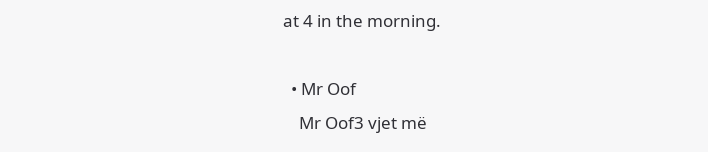at 4 in the morning.

  • Mr Oof
    Mr Oof3 vjet më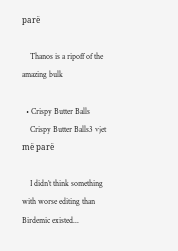parë

    Thanos is a ripoff of the amazing bulk

  • Crispy Butter Balls
    Crispy Butter Balls3 vjet më parë

    I didn’t think something with worse editing than Birdemic existed...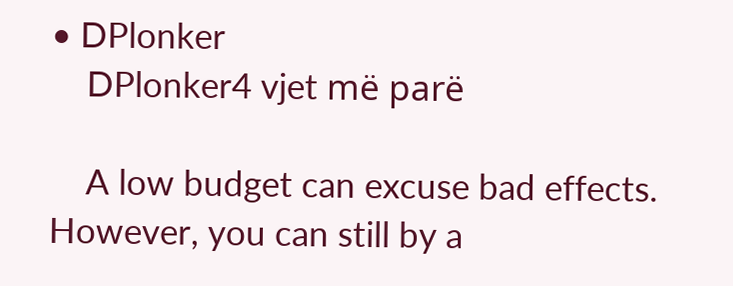• DPlonker
    DPlonker4 vjet më parë

    A low budget can excuse bad effects. However, you can still by a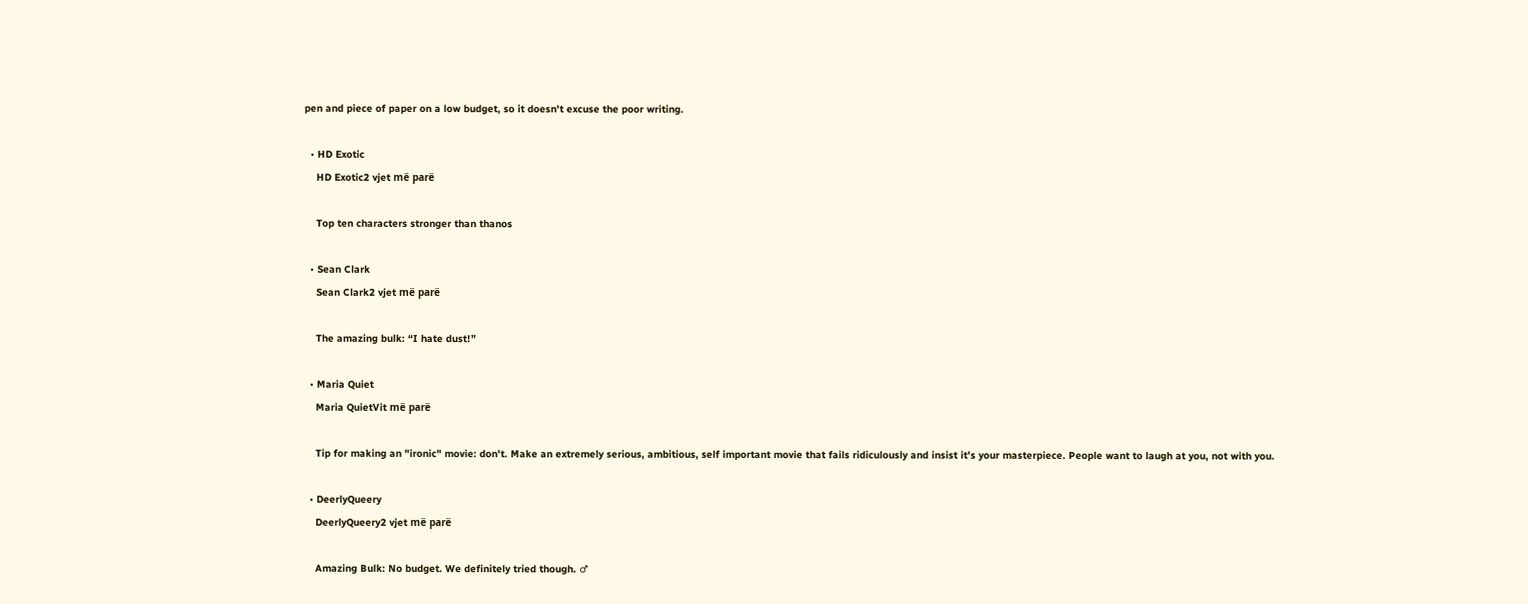pen and piece of paper on a low budget, so it doesn't excuse the poor writing.

  • HD Exotic
    HD Exotic2 vjet më parë

    Top ten characters stronger than thanos

  • Sean Clark
    Sean Clark2 vjet më parë

    The amazing bulk: “I hate dust!”

  • Maria Quiet
    Maria QuietVit më parë

    Tip for making an "ironic" movie: don't. Make an extremely serious, ambitious, self important movie that fails ridiculously and insist it's your masterpiece. People want to laugh at you, not with you.

  • DeerlyQueery
    DeerlyQueery2 vjet më parë

    Amazing Bulk: No budget. We definitely tried though. ♂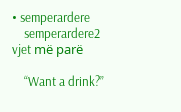• semperardere
    semperardere2 vjet më parë

    “Want a drink?”